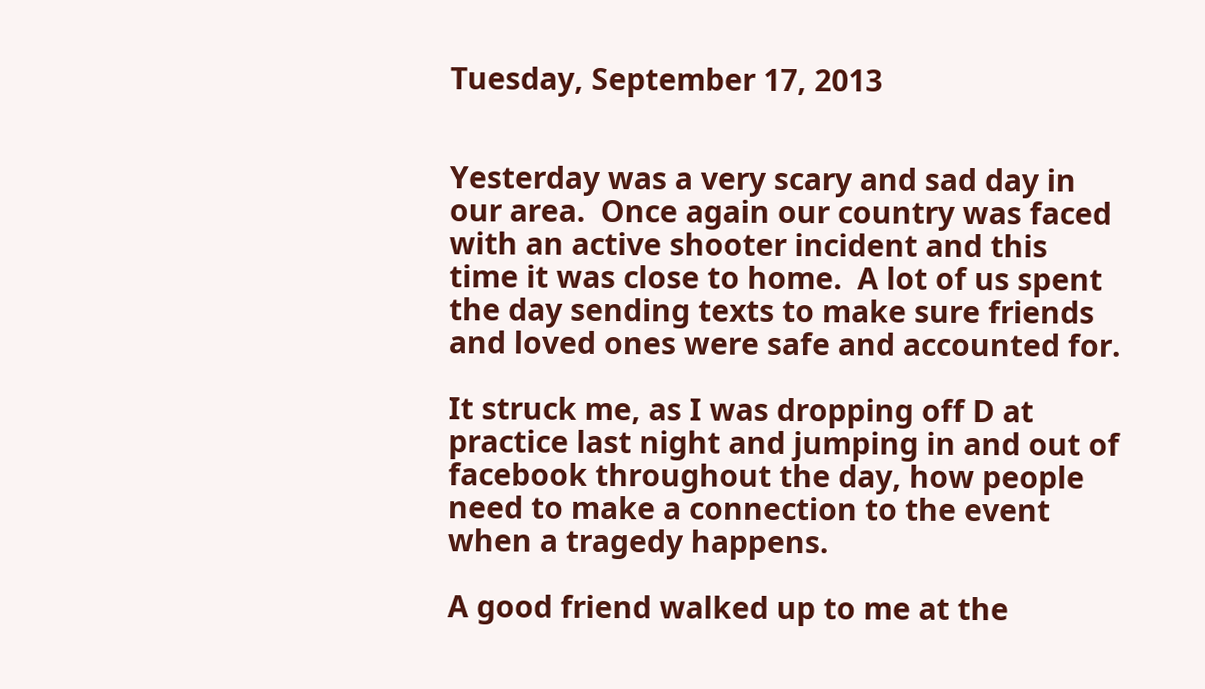Tuesday, September 17, 2013


Yesterday was a very scary and sad day in our area.  Once again our country was faced with an active shooter incident and this time it was close to home.  A lot of us spent the day sending texts to make sure friends and loved ones were safe and accounted for.

It struck me, as I was dropping off D at practice last night and jumping in and out of facebook throughout the day, how people need to make a connection to the event when a tragedy happens.

A good friend walked up to me at the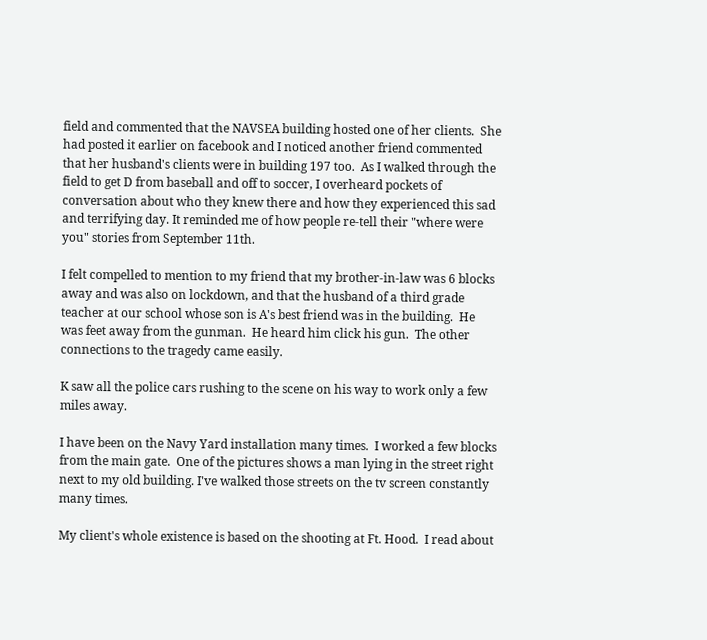field and commented that the NAVSEA building hosted one of her clients.  She had posted it earlier on facebook and I noticed another friend commented that her husband's clients were in building 197 too.  As I walked through the field to get D from baseball and off to soccer, I overheard pockets of conversation about who they knew there and how they experienced this sad and terrifying day. It reminded me of how people re-tell their "where were you" stories from September 11th.

I felt compelled to mention to my friend that my brother-in-law was 6 blocks away and was also on lockdown, and that the husband of a third grade teacher at our school whose son is A's best friend was in the building.  He was feet away from the gunman.  He heard him click his gun.  The other connections to the tragedy came easily.

K saw all the police cars rushing to the scene on his way to work only a few miles away.

I have been on the Navy Yard installation many times.  I worked a few blocks from the main gate.  One of the pictures shows a man lying in the street right next to my old building. I've walked those streets on the tv screen constantly many times.

My client's whole existence is based on the shooting at Ft. Hood.  I read about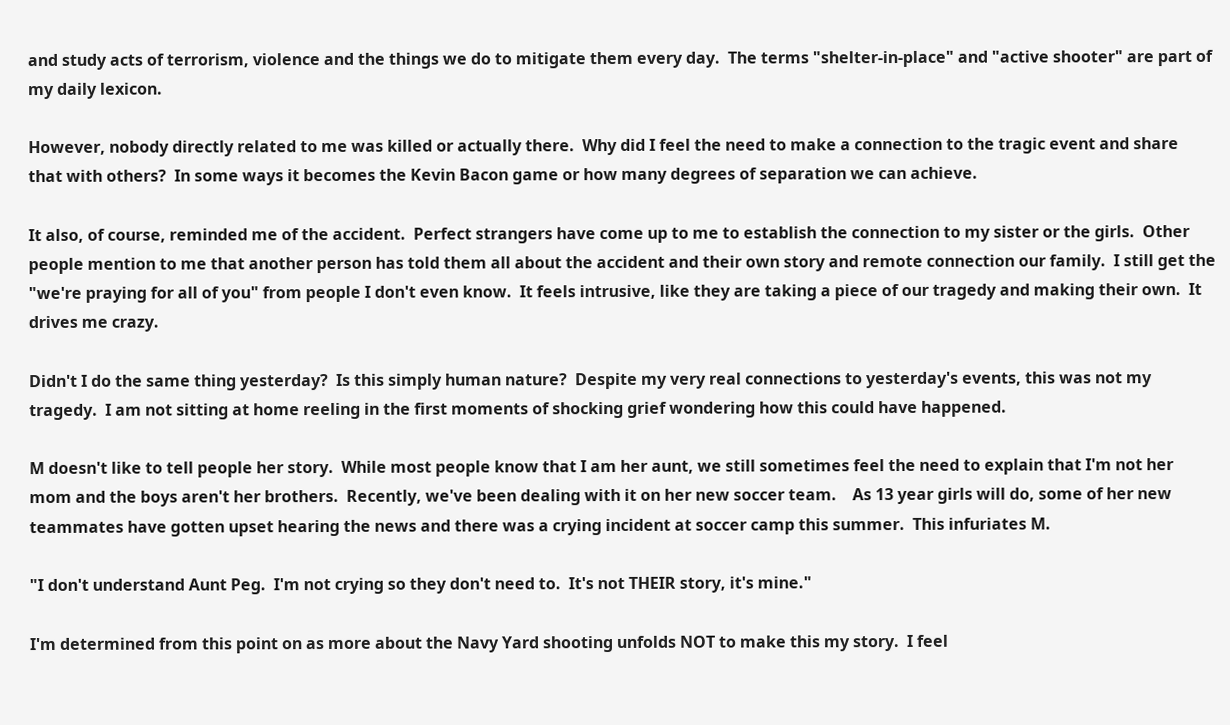and study acts of terrorism, violence and the things we do to mitigate them every day.  The terms "shelter-in-place" and "active shooter" are part of my daily lexicon.

However, nobody directly related to me was killed or actually there.  Why did I feel the need to make a connection to the tragic event and share that with others?  In some ways it becomes the Kevin Bacon game or how many degrees of separation we can achieve.

It also, of course, reminded me of the accident.  Perfect strangers have come up to me to establish the connection to my sister or the girls.  Other people mention to me that another person has told them all about the accident and their own story and remote connection our family.  I still get the "we're praying for all of you" from people I don't even know.  It feels intrusive, like they are taking a piece of our tragedy and making their own.  It drives me crazy.

Didn't I do the same thing yesterday?  Is this simply human nature?  Despite my very real connections to yesterday's events, this was not my tragedy.  I am not sitting at home reeling in the first moments of shocking grief wondering how this could have happened.

M doesn't like to tell people her story.  While most people know that I am her aunt, we still sometimes feel the need to explain that I'm not her mom and the boys aren't her brothers.  Recently, we've been dealing with it on her new soccer team.    As 13 year girls will do, some of her new teammates have gotten upset hearing the news and there was a crying incident at soccer camp this summer.  This infuriates M.

"I don't understand Aunt Peg.  I'm not crying so they don't need to.  It's not THEIR story, it's mine."

I'm determined from this point on as more about the Navy Yard shooting unfolds NOT to make this my story.  I feel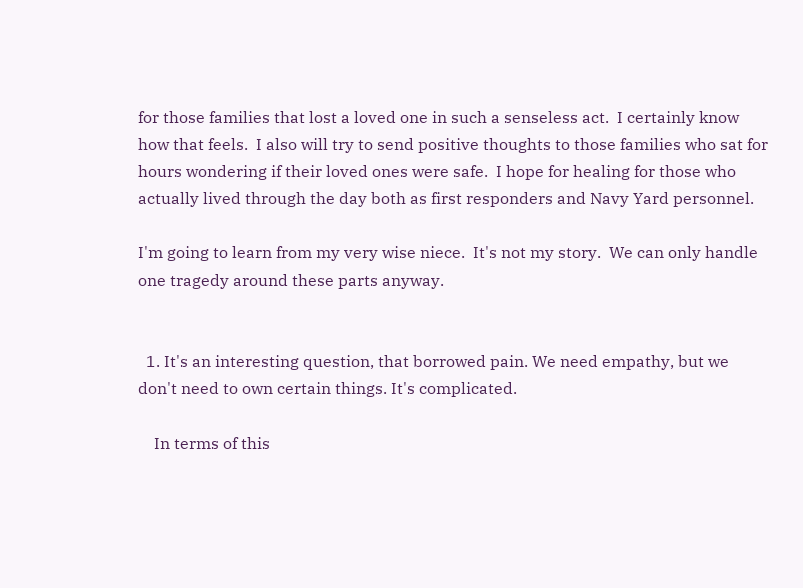for those families that lost a loved one in such a senseless act.  I certainly know how that feels.  I also will try to send positive thoughts to those families who sat for hours wondering if their loved ones were safe.  I hope for healing for those who actually lived through the day both as first responders and Navy Yard personnel.

I'm going to learn from my very wise niece.  It's not my story.  We can only handle one tragedy around these parts anyway.


  1. It's an interesting question, that borrowed pain. We need empathy, but we don't need to own certain things. It's complicated.

    In terms of this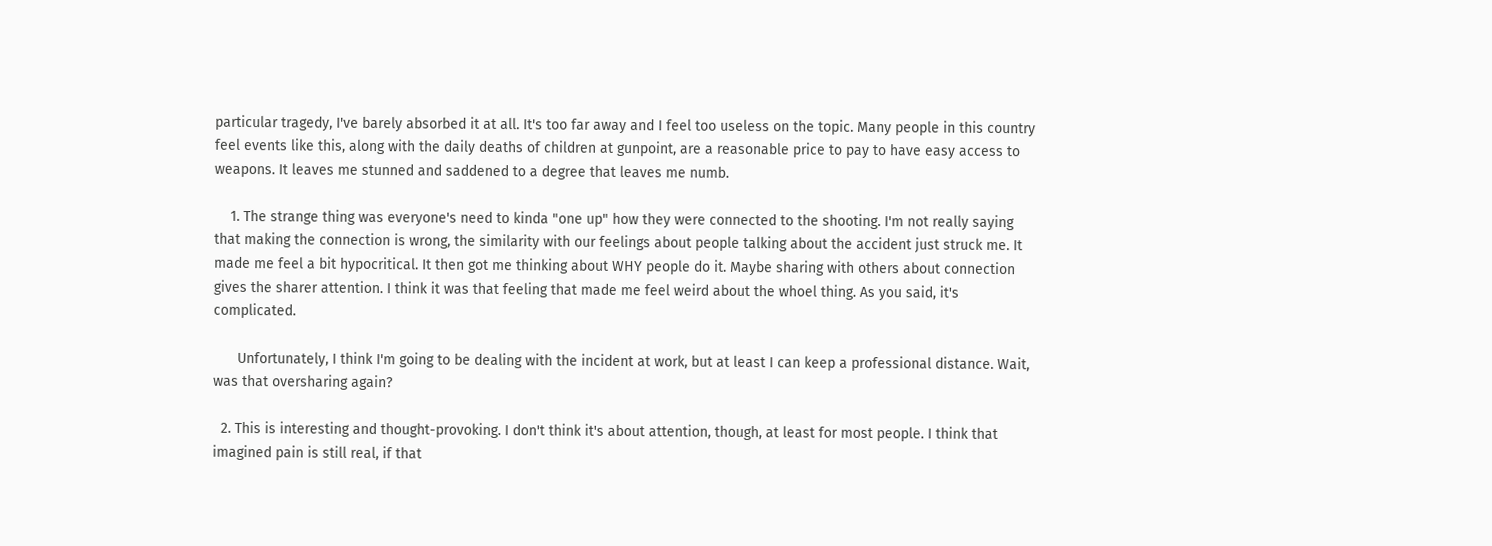particular tragedy, I've barely absorbed it at all. It's too far away and I feel too useless on the topic. Many people in this country feel events like this, along with the daily deaths of children at gunpoint, are a reasonable price to pay to have easy access to weapons. It leaves me stunned and saddened to a degree that leaves me numb.

    1. The strange thing was everyone's need to kinda "one up" how they were connected to the shooting. I'm not really saying that making the connection is wrong, the similarity with our feelings about people talking about the accident just struck me. It made me feel a bit hypocritical. It then got me thinking about WHY people do it. Maybe sharing with others about connection gives the sharer attention. I think it was that feeling that made me feel weird about the whoel thing. As you said, it's complicated.

      Unfortunately, I think I'm going to be dealing with the incident at work, but at least I can keep a professional distance. Wait, was that oversharing again?

  2. This is interesting and thought-provoking. I don't think it's about attention, though, at least for most people. I think that imagined pain is still real, if that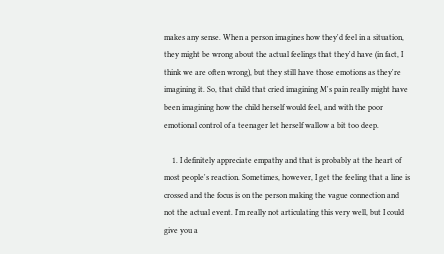makes any sense. When a person imagines how they'd feel in a situation, they might be wrong about the actual feelings that they'd have (in fact, I think we are often wrong), but they still have those emotions as they're imagining it. So, that child that cried imagining M's pain really might have been imagining how the child herself would feel, and with the poor emotional control of a teenager let herself wallow a bit too deep.

    1. I definitely appreciate empathy and that is probably at the heart of most people's reaction. Sometimes, however, I get the feeling that a line is crossed and the focus is on the person making the vague connection and not the actual event. I'm really not articulating this very well, but I could give you a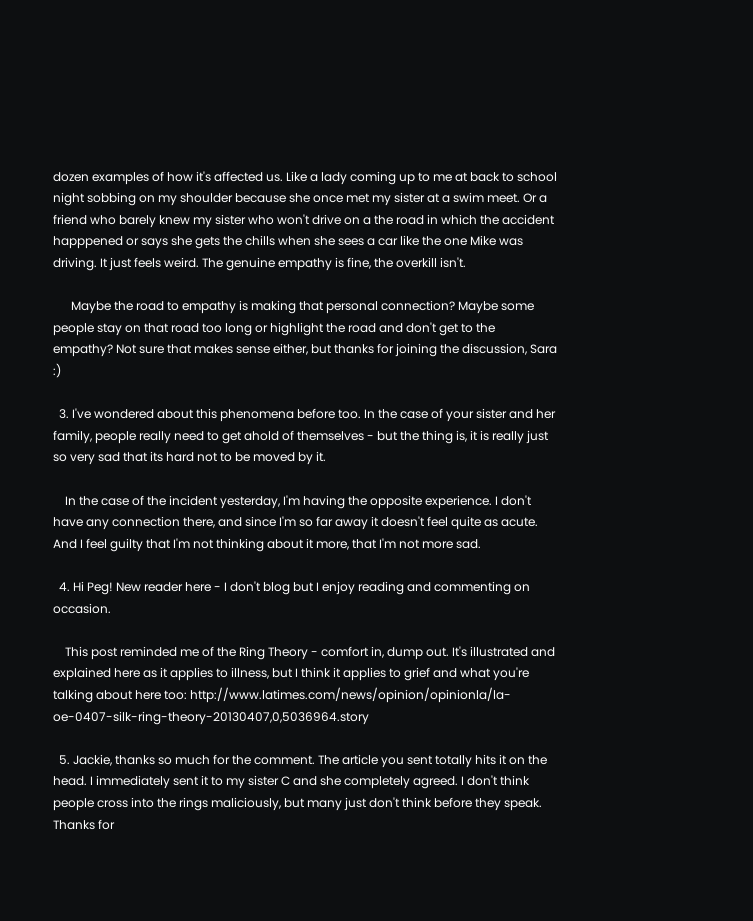dozen examples of how it's affected us. Like a lady coming up to me at back to school night sobbing on my shoulder because she once met my sister at a swim meet. Or a friend who barely knew my sister who won't drive on a the road in which the accident happpened or says she gets the chills when she sees a car like the one Mike was driving. It just feels weird. The genuine empathy is fine, the overkill isn't.

      Maybe the road to empathy is making that personal connection? Maybe some people stay on that road too long or highlight the road and don't get to the empathy? Not sure that makes sense either, but thanks for joining the discussion, Sara :)

  3. I've wondered about this phenomena before too. In the case of your sister and her family, people really need to get ahold of themselves - but the thing is, it is really just so very sad that its hard not to be moved by it.

    In the case of the incident yesterday, I'm having the opposite experience. I don't have any connection there, and since I'm so far away it doesn't feel quite as acute. And I feel guilty that I'm not thinking about it more, that I'm not more sad.

  4. Hi Peg! New reader here - I don't blog but I enjoy reading and commenting on occasion.

    This post reminded me of the Ring Theory - comfort in, dump out. It's illustrated and explained here as it applies to illness, but I think it applies to grief and what you're talking about here too: http://www.latimes.com/news/opinion/opinionla/la-oe-0407-silk-ring-theory-20130407,0,5036964.story

  5. Jackie, thanks so much for the comment. The article you sent totally hits it on the head. I immediately sent it to my sister C and she completely agreed. I don't think people cross into the rings maliciously, but many just don't think before they speak. Thanks for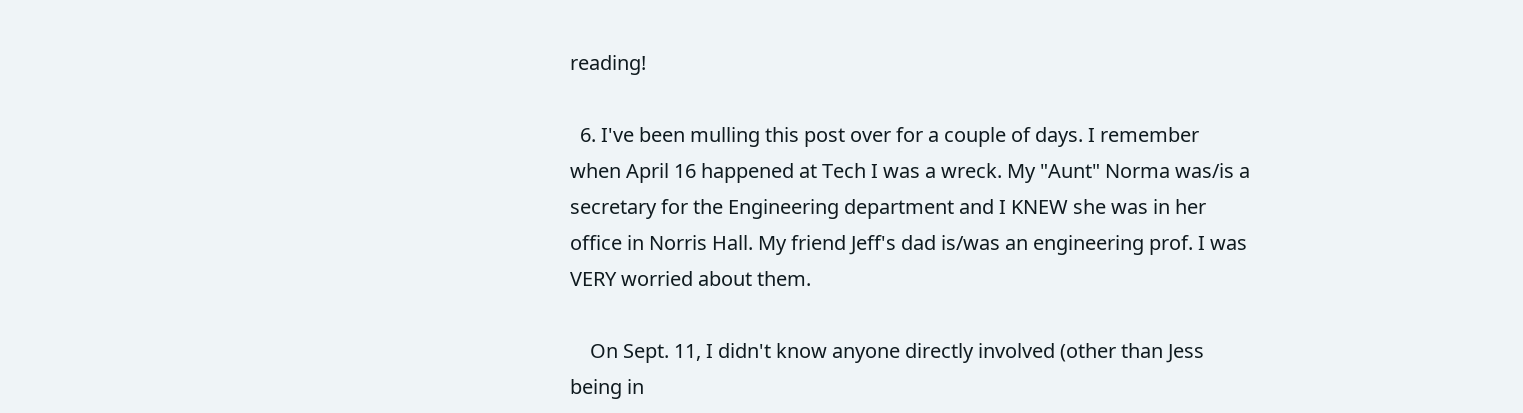reading!

  6. I've been mulling this post over for a couple of days. I remember when April 16 happened at Tech I was a wreck. My "Aunt" Norma was/is a secretary for the Engineering department and I KNEW she was in her office in Norris Hall. My friend Jeff's dad is/was an engineering prof. I was VERY worried about them.

    On Sept. 11, I didn't know anyone directly involved (other than Jess being in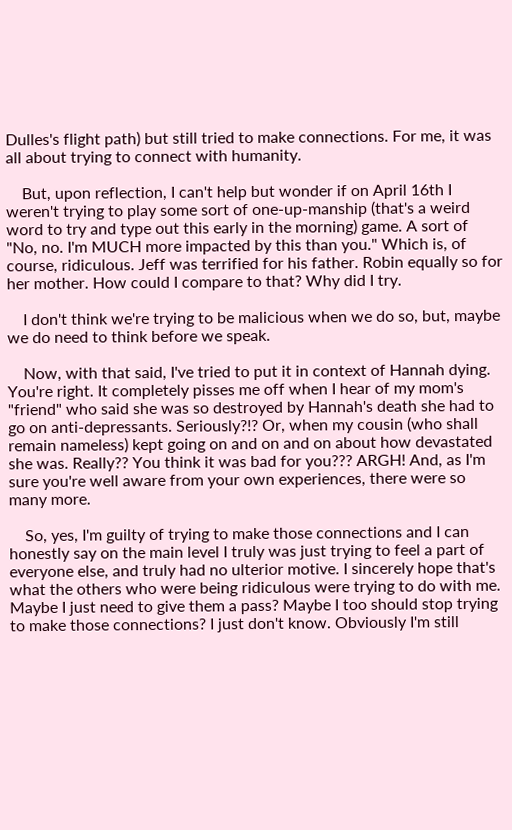Dulles's flight path) but still tried to make connections. For me, it was all about trying to connect with humanity.

    But, upon reflection, I can't help but wonder if on April 16th I weren't trying to play some sort of one-up-manship (that's a weird word to try and type out this early in the morning) game. A sort of "No, no. I'm MUCH more impacted by this than you." Which is, of course, ridiculous. Jeff was terrified for his father. Robin equally so for her mother. How could I compare to that? Why did I try.

    I don't think we're trying to be malicious when we do so, but, maybe we do need to think before we speak.

    Now, with that said, I've tried to put it in context of Hannah dying. You're right. It completely pisses me off when I hear of my mom's "friend" who said she was so destroyed by Hannah's death she had to go on anti-depressants. Seriously?!? Or, when my cousin (who shall remain nameless) kept going on and on and on about how devastated she was. Really?? You think it was bad for you??? ARGH! And, as I'm sure you're well aware from your own experiences, there were so many more.

    So, yes, I'm guilty of trying to make those connections and I can honestly say on the main level I truly was just trying to feel a part of everyone else, and truly had no ulterior motive. I sincerely hope that's what the others who were being ridiculous were trying to do with me. Maybe I just need to give them a pass? Maybe I too should stop trying to make those connections? I just don't know. Obviously I'm still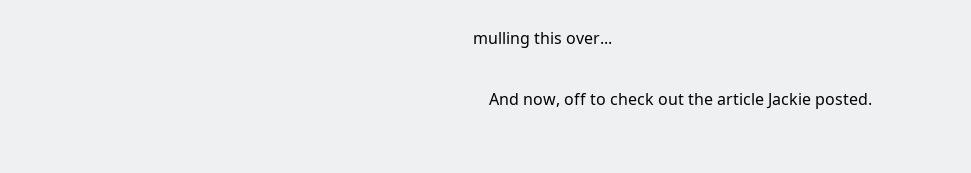mulling this over...

    And now, off to check out the article Jackie posted.